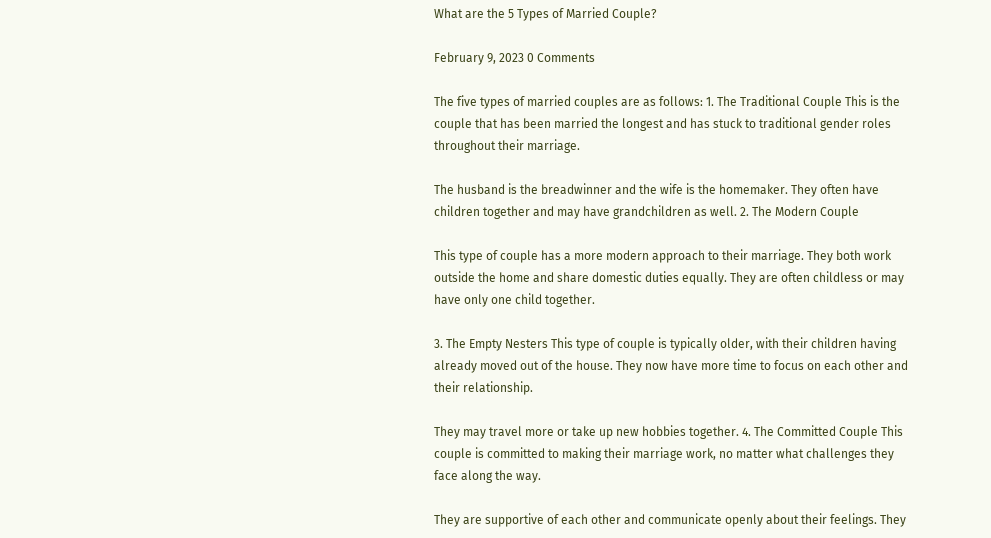What are the 5 Types of Married Couple?

February 9, 2023 0 Comments

The five types of married couples are as follows: 1. The Traditional Couple This is the couple that has been married the longest and has stuck to traditional gender roles throughout their marriage.

The husband is the breadwinner and the wife is the homemaker. They often have children together and may have grandchildren as well. 2. The Modern Couple

This type of couple has a more modern approach to their marriage. They both work outside the home and share domestic duties equally. They are often childless or may have only one child together.

3. The Empty Nesters This type of couple is typically older, with their children having already moved out of the house. They now have more time to focus on each other and their relationship.

They may travel more or take up new hobbies together. 4. The Committed Couple This couple is committed to making their marriage work, no matter what challenges they face along the way.

They are supportive of each other and communicate openly about their feelings. They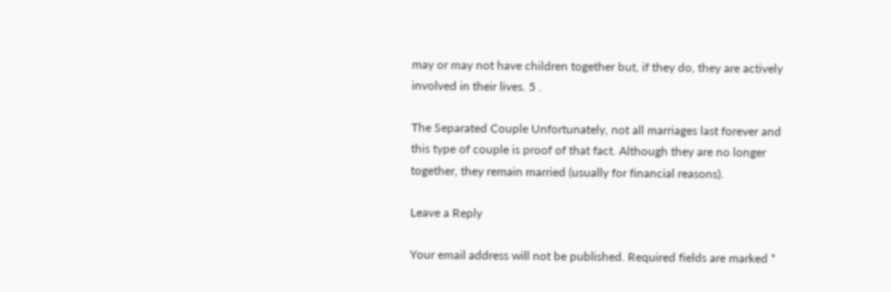may or may not have children together but, if they do, they are actively involved in their lives. 5 .

The Separated Couple Unfortunately, not all marriages last forever and this type of couple is proof of that fact. Although they are no longer together, they remain married (usually for financial reasons).

Leave a Reply

Your email address will not be published. Required fields are marked *